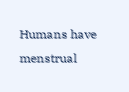Humans have menstrual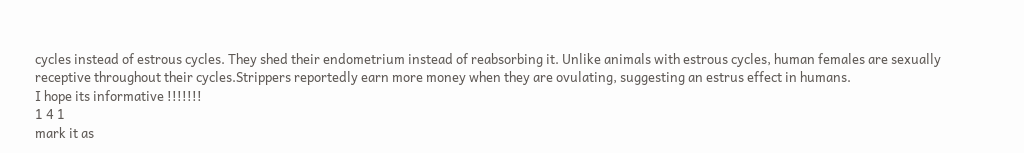cycles instead of estrous cycles. They shed their endometrium instead of reabsorbing it. Unlike animals with estrous cycles, human females are sexually receptive throughout their cycles.Strippers reportedly earn more money when they are ovulating, suggesting an estrus effect in humans.
I hope its informative !!!!!!!
1 4 1
mark it as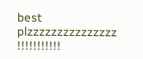best plzzzzzzzzzzzzzzz !!!!!!!!!!!